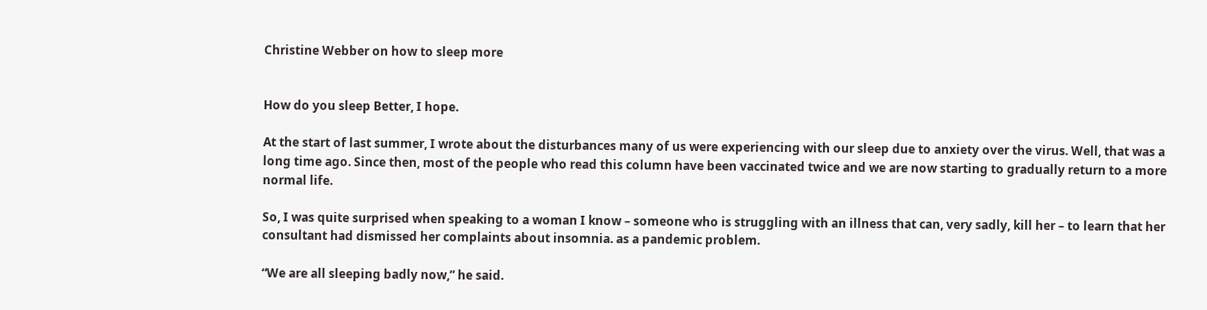Christine Webber on how to sleep more


How do you sleep Better, I hope.

At the start of last summer, I wrote about the disturbances many of us were experiencing with our sleep due to anxiety over the virus. Well, that was a long time ago. Since then, most of the people who read this column have been vaccinated twice and we are now starting to gradually return to a more normal life.

So, I was quite surprised when speaking to a woman I know – someone who is struggling with an illness that can, very sadly, kill her – to learn that her consultant had dismissed her complaints about insomnia. as a pandemic problem.

“We are all sleeping badly now,” he said.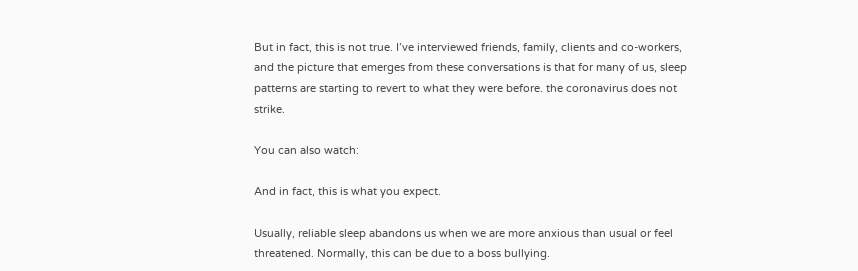But in fact, this is not true. I’ve interviewed friends, family, clients and co-workers, and the picture that emerges from these conversations is that for many of us, sleep patterns are starting to revert to what they were before. the coronavirus does not strike.

You can also watch:

And in fact, this is what you expect.

Usually, reliable sleep abandons us when we are more anxious than usual or feel threatened. Normally, this can be due to a boss bullying.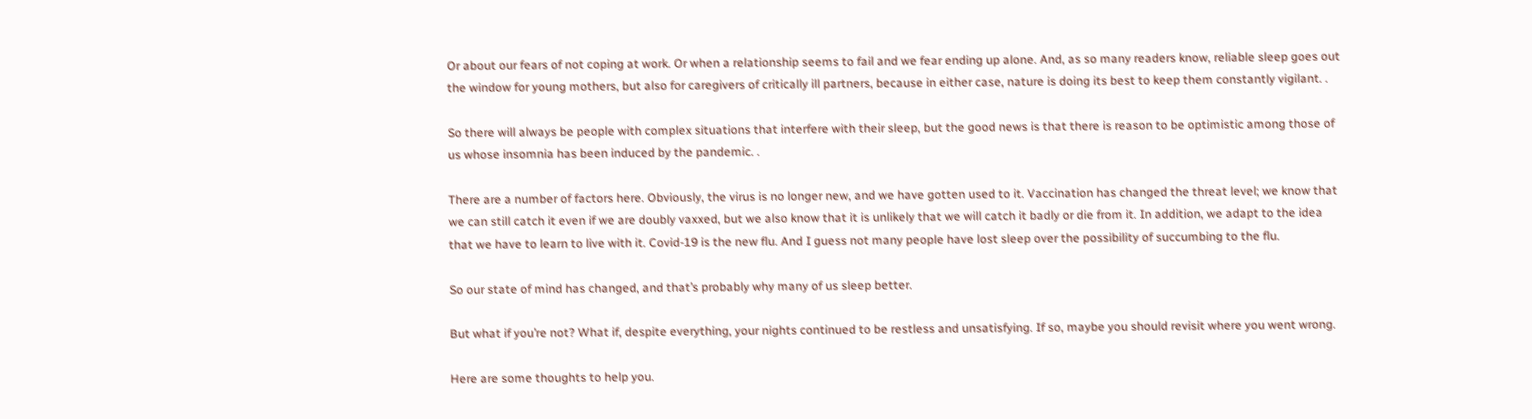Or about our fears of not coping at work. Or when a relationship seems to fail and we fear ending up alone. And, as so many readers know, reliable sleep goes out the window for young mothers, but also for caregivers of critically ill partners, because in either case, nature is doing its best to keep them constantly vigilant. .

So there will always be people with complex situations that interfere with their sleep, but the good news is that there is reason to be optimistic among those of us whose insomnia has been induced by the pandemic. .

There are a number of factors here. Obviously, the virus is no longer new, and we have gotten used to it. Vaccination has changed the threat level; we know that we can still catch it even if we are doubly vaxxed, but we also know that it is unlikely that we will catch it badly or die from it. In addition, we adapt to the idea that we have to learn to live with it. Covid-19 is the new flu. And I guess not many people have lost sleep over the possibility of succumbing to the flu.

So our state of mind has changed, and that’s probably why many of us sleep better.

But what if you’re not? What if, despite everything, your nights continued to be restless and unsatisfying. If so, maybe you should revisit where you went wrong.

Here are some thoughts to help you.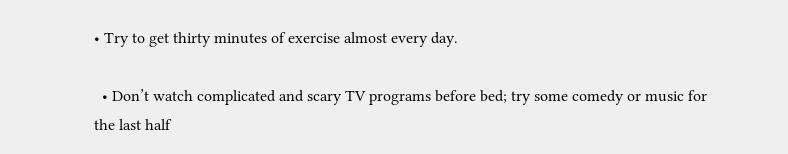• Try to get thirty minutes of exercise almost every day.

  • Don’t watch complicated and scary TV programs before bed; try some comedy or music for the last half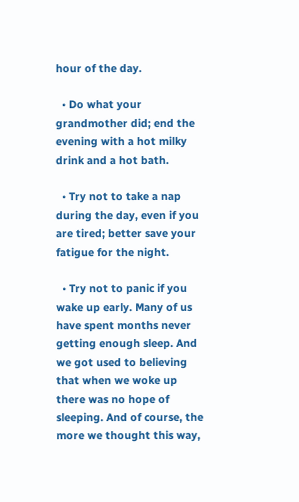hour of the day.

  • Do what your grandmother did; end the evening with a hot milky drink and a hot bath.

  • Try not to take a nap during the day, even if you are tired; better save your fatigue for the night.

  • Try not to panic if you wake up early. Many of us have spent months never getting enough sleep. And we got used to believing that when we woke up there was no hope of sleeping. And of course, the more we thought this way,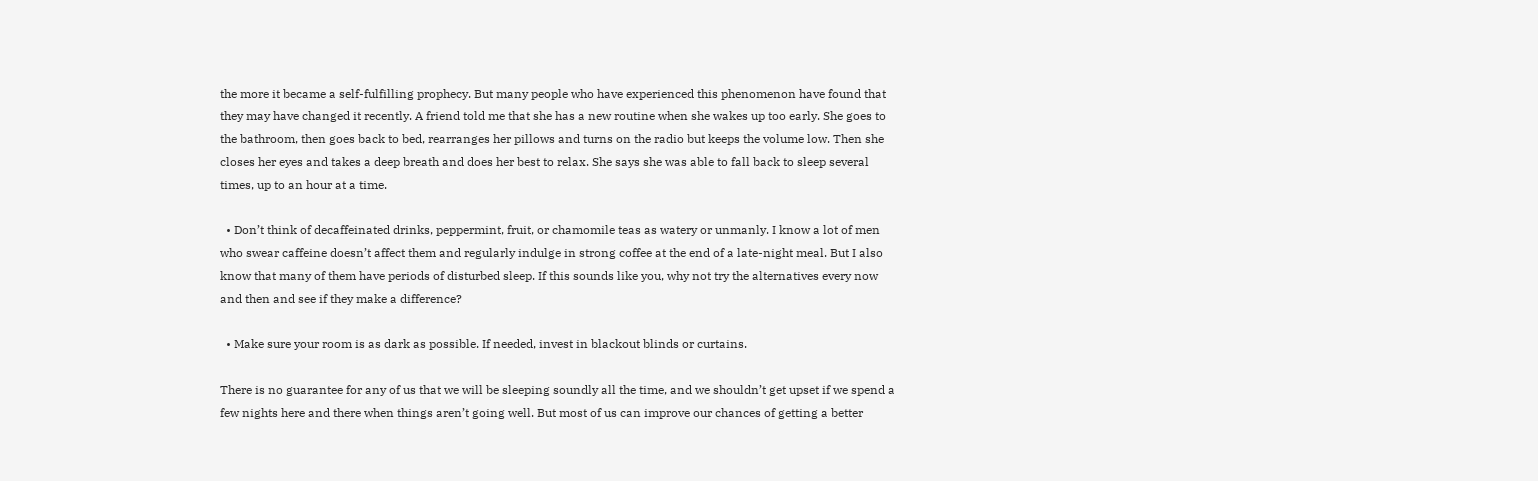the more it became a self-fulfilling prophecy. But many people who have experienced this phenomenon have found that they may have changed it recently. A friend told me that she has a new routine when she wakes up too early. She goes to the bathroom, then goes back to bed, rearranges her pillows and turns on the radio but keeps the volume low. Then she closes her eyes and takes a deep breath and does her best to relax. She says she was able to fall back to sleep several times, up to an hour at a time.

  • Don’t think of decaffeinated drinks, peppermint, fruit, or chamomile teas as watery or unmanly. I know a lot of men who swear caffeine doesn’t affect them and regularly indulge in strong coffee at the end of a late-night meal. But I also know that many of them have periods of disturbed sleep. If this sounds like you, why not try the alternatives every now and then and see if they make a difference?

  • Make sure your room is as dark as possible. If needed, invest in blackout blinds or curtains.

There is no guarantee for any of us that we will be sleeping soundly all the time, and we shouldn’t get upset if we spend a few nights here and there when things aren’t going well. But most of us can improve our chances of getting a better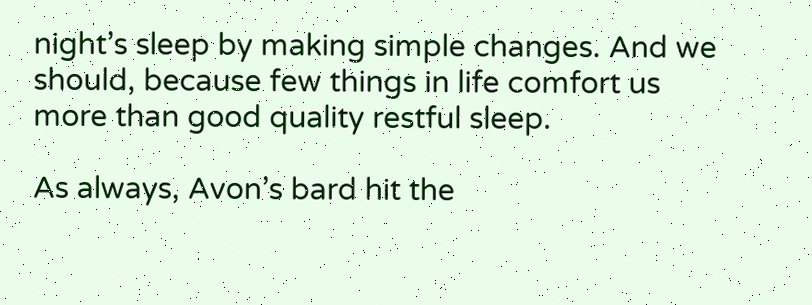night’s sleep by making simple changes. And we should, because few things in life comfort us more than good quality restful sleep.

As always, Avon’s bard hit the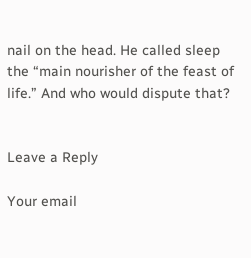nail on the head. He called sleep the “main nourisher of the feast of life.” And who would dispute that?


Leave a Reply

Your email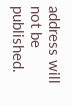address will not be published.